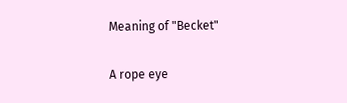Meaning of "Becket"

A rope eye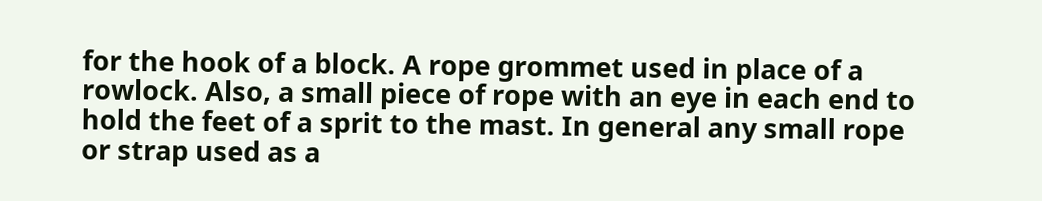for the hook of a block. A rope grommet used in place of a rowlock. Also, a small piece of rope with an eye in each end to hold the feet of a sprit to the mast. In general any small rope or strap used as a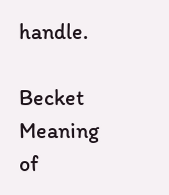handle.

Becket Meaning of